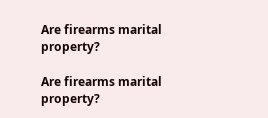Are firearms marital property?

Are firearms marital property?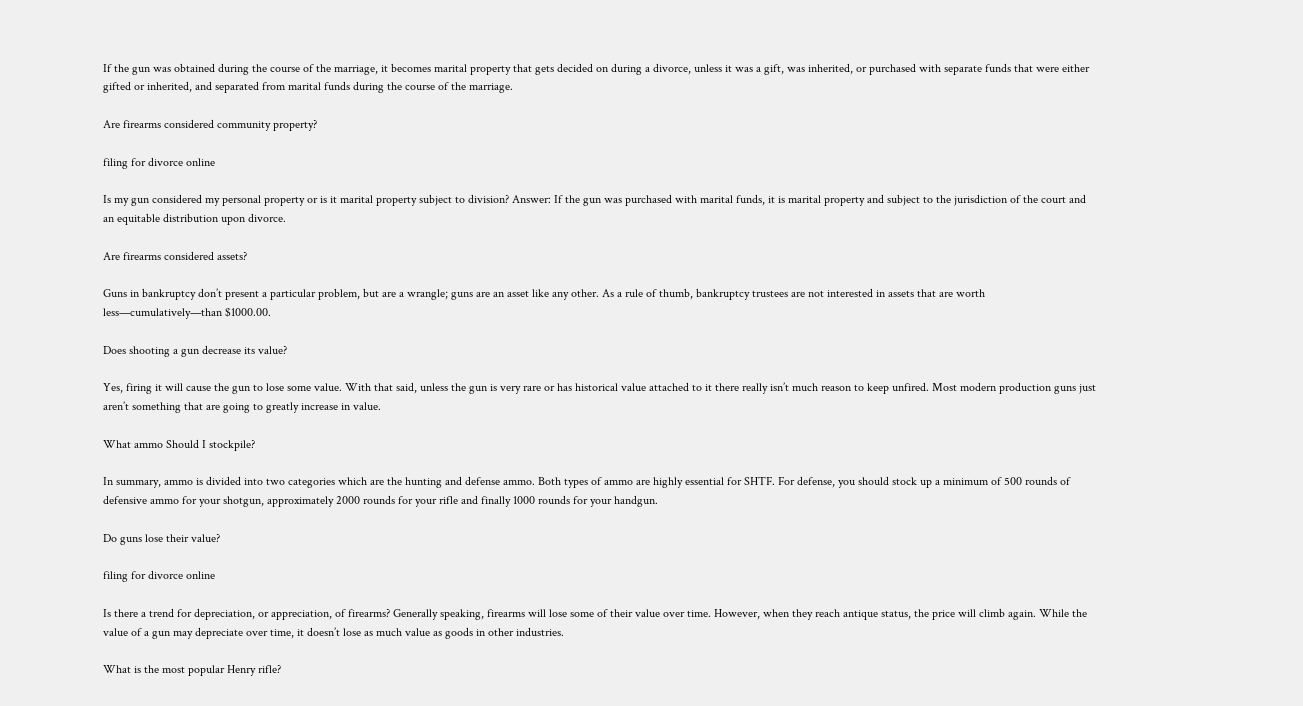If the gun was obtained during the course of the marriage, it becomes marital property that gets decided on during a divorce, unless it was a gift, was inherited, or purchased with separate funds that were either gifted or inherited, and separated from marital funds during the course of the marriage.

Are firearms considered community property?

filing for divorce online

Is my gun considered my personal property or is it marital property subject to division? Answer: If the gun was purchased with marital funds, it is marital property and subject to the jurisdiction of the court and an equitable distribution upon divorce.

Are firearms considered assets?

Guns in bankruptcy don’t present a particular problem, but are a wrangle; guns are an asset like any other. As a rule of thumb, bankruptcy trustees are not interested in assets that are worth less—cumulatively—than $1000.00.

Does shooting a gun decrease its value?

Yes, firing it will cause the gun to lose some value. With that said, unless the gun is very rare or has historical value attached to it there really isn’t much reason to keep unfired. Most modern production guns just aren’t something that are going to greatly increase in value.

What ammo Should I stockpile?

In summary, ammo is divided into two categories which are the hunting and defense ammo. Both types of ammo are highly essential for SHTF. For defense, you should stock up a minimum of 500 rounds of defensive ammo for your shotgun, approximately 2000 rounds for your rifle and finally 1000 rounds for your handgun.

Do guns lose their value?

filing for divorce online

Is there a trend for depreciation, or appreciation, of firearms? Generally speaking, firearms will lose some of their value over time. However, when they reach antique status, the price will climb again. While the value of a gun may depreciate over time, it doesn’t lose as much value as goods in other industries.

What is the most popular Henry rifle?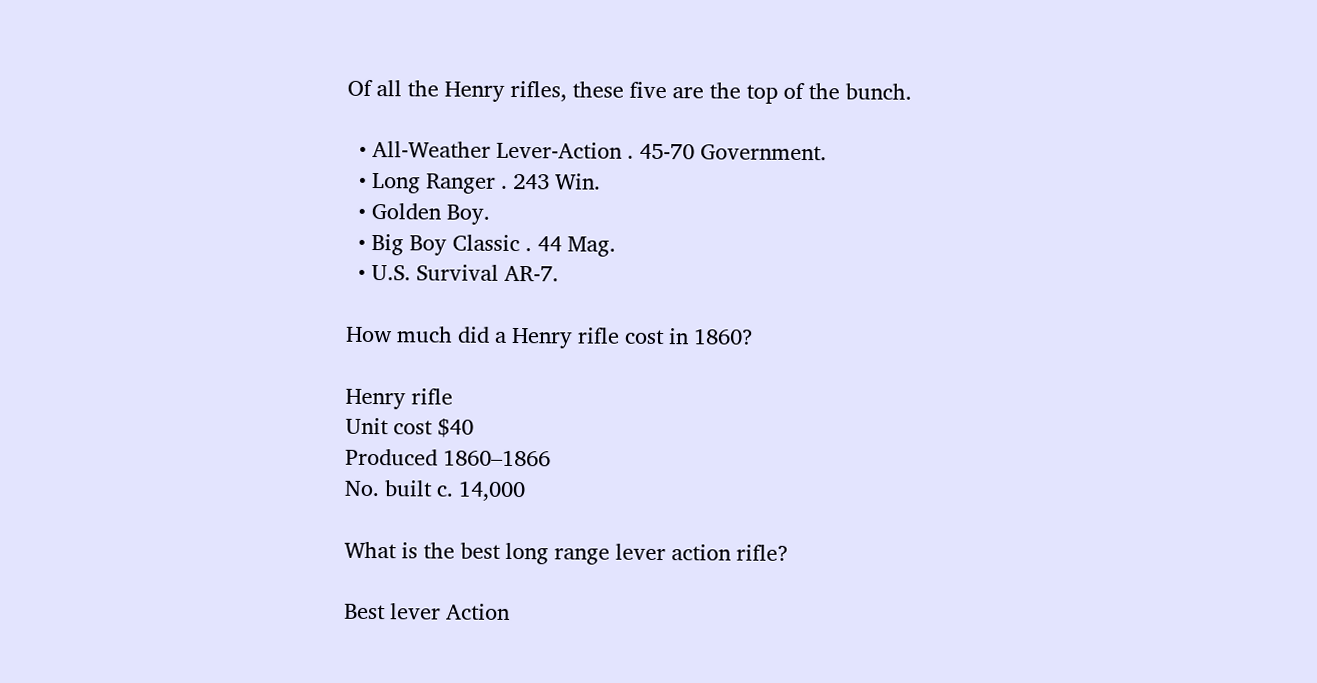Of all the Henry rifles, these five are the top of the bunch.

  • All-Weather Lever-Action . 45-70 Government.
  • Long Ranger . 243 Win.
  • Golden Boy.
  • Big Boy Classic . 44 Mag.
  • U.S. Survival AR-7.

How much did a Henry rifle cost in 1860?

Henry rifle
Unit cost $40
Produced 1860–1866
No. built c. 14,000

What is the best long range lever action rifle?

Best lever Action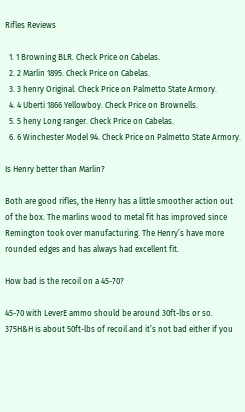Rifles Reviews

  1. 1 Browning BLR. Check Price on Cabelas.
  2. 2 Marlin 1895. Check Price on Cabelas.
  3. 3 henry Original. Check Price on Palmetto State Armory.
  4. 4 Uberti 1866 Yellowboy. Check Price on Brownells.
  5. 5 heny Long ranger. Check Price on Cabelas.
  6. 6 Winchester Model 94. Check Price on Palmetto State Armory.

Is Henry better than Marlin?

Both are good rifles, the Henry has a little smoother action out of the box. The marlins wood to metal fit has improved since Remington took over manufacturing. The Henry’s have more rounded edges and has always had excellent fit.

How bad is the recoil on a 45-70?

45-70 with LeverE ammo should be around 30ft-lbs or so. 375H&H is about 50ft-lbs of recoil and it’s not bad either if you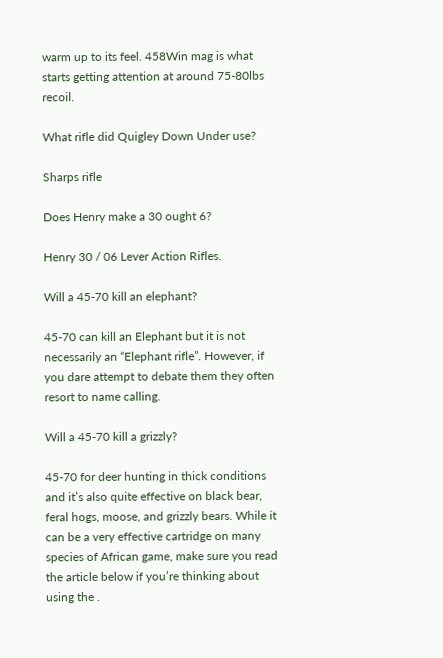warm up to its feel. 458Win mag is what starts getting attention at around 75-80lbs recoil.

What rifle did Quigley Down Under use?

Sharps rifle

Does Henry make a 30 ought 6?

Henry 30 / 06 Lever Action Rifles.

Will a 45-70 kill an elephant?

45-70 can kill an Elephant but it is not necessarily an “Elephant rifle”. However, if you dare attempt to debate them they often resort to name calling.

Will a 45-70 kill a grizzly?

45-70 for deer hunting in thick conditions and it’s also quite effective on black bear, feral hogs, moose, and grizzly bears. While it can be a very effective cartridge on many species of African game, make sure you read the article below if you’re thinking about using the .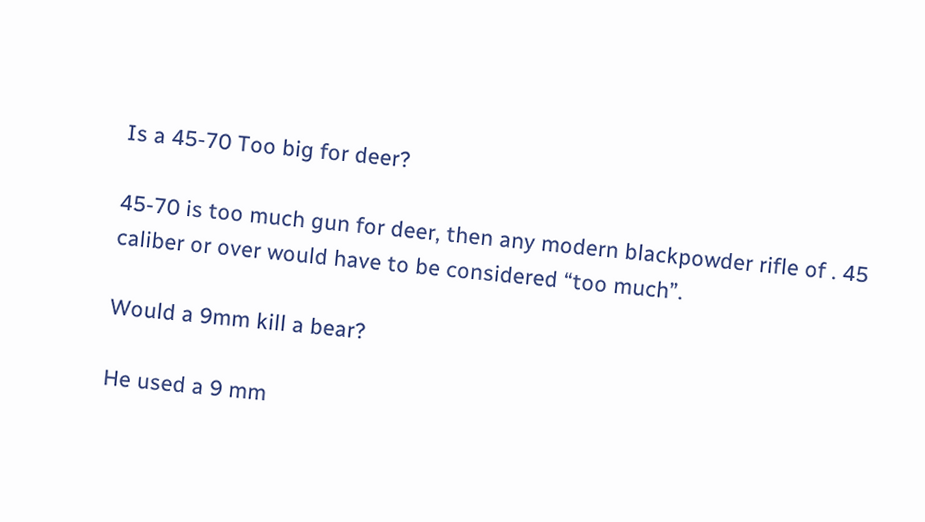Is a 45-70 Too big for deer?

45-70 is too much gun for deer, then any modern blackpowder rifle of . 45 caliber or over would have to be considered “too much”.

Would a 9mm kill a bear?

He used a 9 mm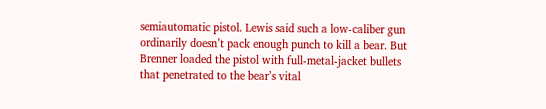semiautomatic pistol. Lewis said such a low-caliber gun ordinarily doesn’t pack enough punch to kill a bear. But Brenner loaded the pistol with full-metal-jacket bullets that penetrated to the bear’s vital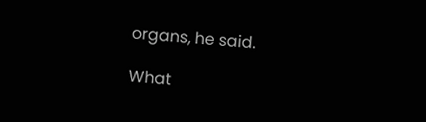organs, he said.

What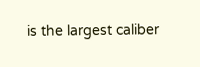is the largest caliber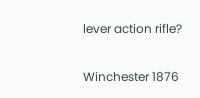lever action rifle?

Winchester 1876